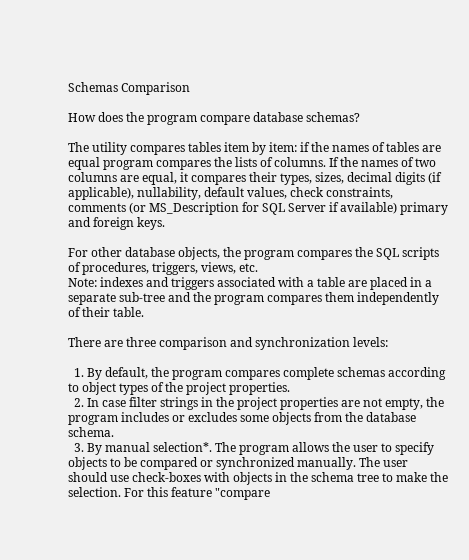Schemas Comparison

How does the program compare database schemas?

The utility compares tables item by item: if the names of tables are equal program compares the lists of columns. If the names of two columns are equal, it compares their types, sizes, decimal digits (if applicable), nullability, default values, check constraints, comments (or MS_Description for SQL Server if available) primary and foreign keys.

For other database objects, the program compares the SQL scripts of procedures, triggers, views, etc.
Note: indexes and triggers associated with a table are placed in a separate sub-tree and the program compares them independently of their table.

There are three comparison and synchronization levels:

  1. By default, the program compares complete schemas according to object types of the project properties.
  2. In case filter strings in the project properties are not empty, the program includes or excludes some objects from the database schema.
  3. By manual selection*. The program allows the user to specify objects to be compared or synchronized manually. The user should use check-boxes with objects in the schema tree to make the selection. For this feature "compare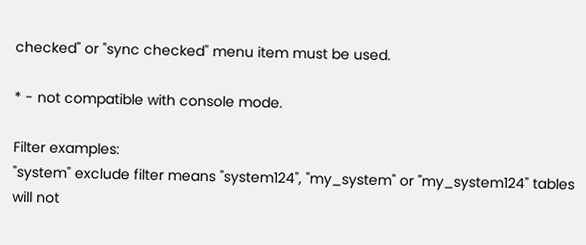checked" or "sync checked" menu item must be used.

* - not compatible with console mode.

Filter examples:
"system" exclude filter means "system124", "my_system" or "my_system124" tables will not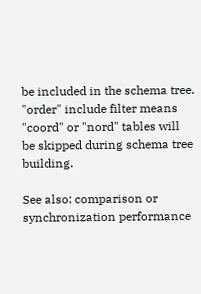be included in the schema tree.
"order" include filter means "coord" or "nord" tables will be skipped during schema tree building.

See also: comparison or synchronization performance